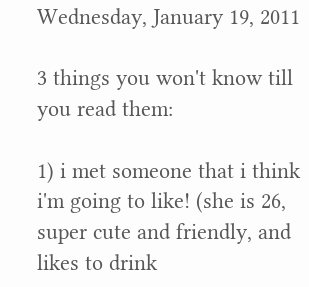Wednesday, January 19, 2011

3 things you won't know till you read them:

1) i met someone that i think i'm going to like! (she is 26, super cute and friendly, and likes to drink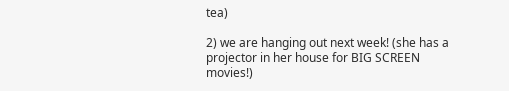tea)

2) we are hanging out next week! (she has a projector in her house for BIG SCREEN movies!)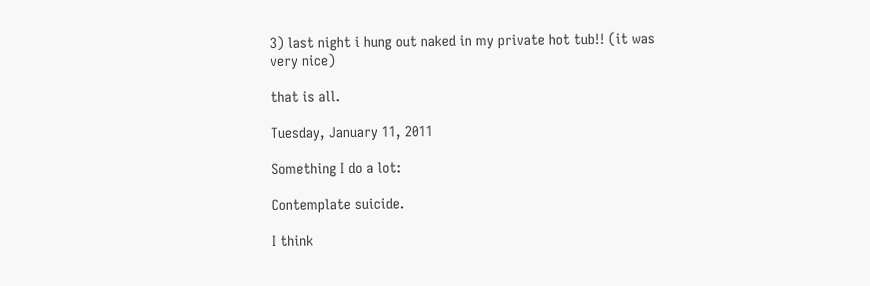3) last night i hung out naked in my private hot tub!! (it was very nice)

that is all.

Tuesday, January 11, 2011

Something I do a lot:

Contemplate suicide.

I think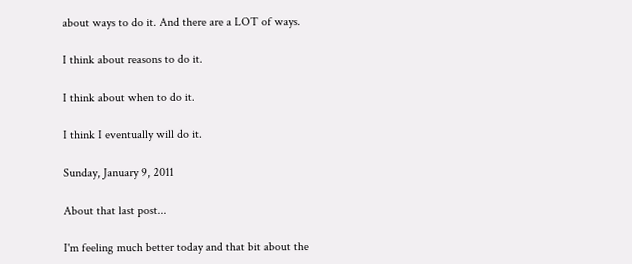about ways to do it. And there are a LOT of ways.

I think about reasons to do it.

I think about when to do it.

I think I eventually will do it.

Sunday, January 9, 2011

About that last post...

I'm feeling much better today and that bit about the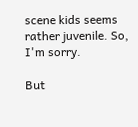scene kids seems rather juvenile. So, I'm sorry.

But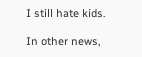I still hate kids.

In other news,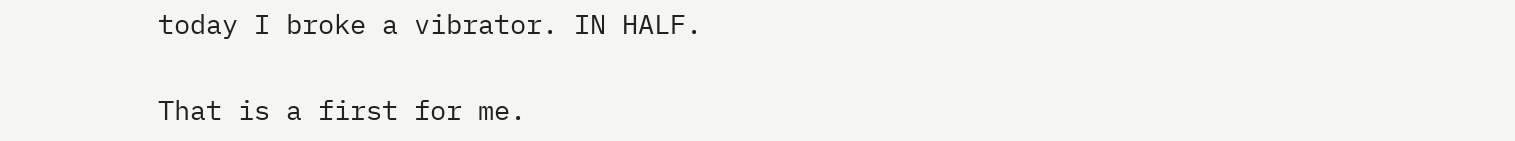today I broke a vibrator. IN HALF.

That is a first for me.